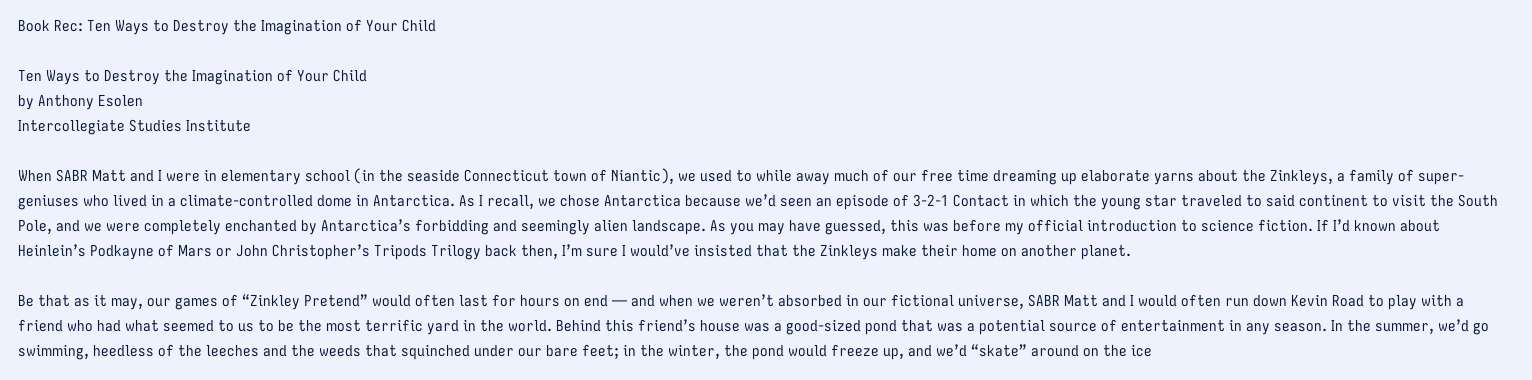Book Rec: Ten Ways to Destroy the Imagination of Your Child

Ten Ways to Destroy the Imagination of Your Child
by Anthony Esolen
Intercollegiate Studies Institute

When SABR Matt and I were in elementary school (in the seaside Connecticut town of Niantic), we used to while away much of our free time dreaming up elaborate yarns about the Zinkleys, a family of super-geniuses who lived in a climate-controlled dome in Antarctica. As I recall, we chose Antarctica because we’d seen an episode of 3-2-1 Contact in which the young star traveled to said continent to visit the South Pole, and we were completely enchanted by Antarctica’s forbidding and seemingly alien landscape. As you may have guessed, this was before my official introduction to science fiction. If I’d known about Heinlein’s Podkayne of Mars or John Christopher’s Tripods Trilogy back then, I’m sure I would’ve insisted that the Zinkleys make their home on another planet.

Be that as it may, our games of “Zinkley Pretend” would often last for hours on end — and when we weren’t absorbed in our fictional universe, SABR Matt and I would often run down Kevin Road to play with a friend who had what seemed to us to be the most terrific yard in the world. Behind this friend’s house was a good-sized pond that was a potential source of entertainment in any season. In the summer, we’d go swimming, heedless of the leeches and the weeds that squinched under our bare feet; in the winter, the pond would freeze up, and we’d “skate” around on the ice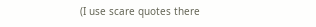(I use scare quotes there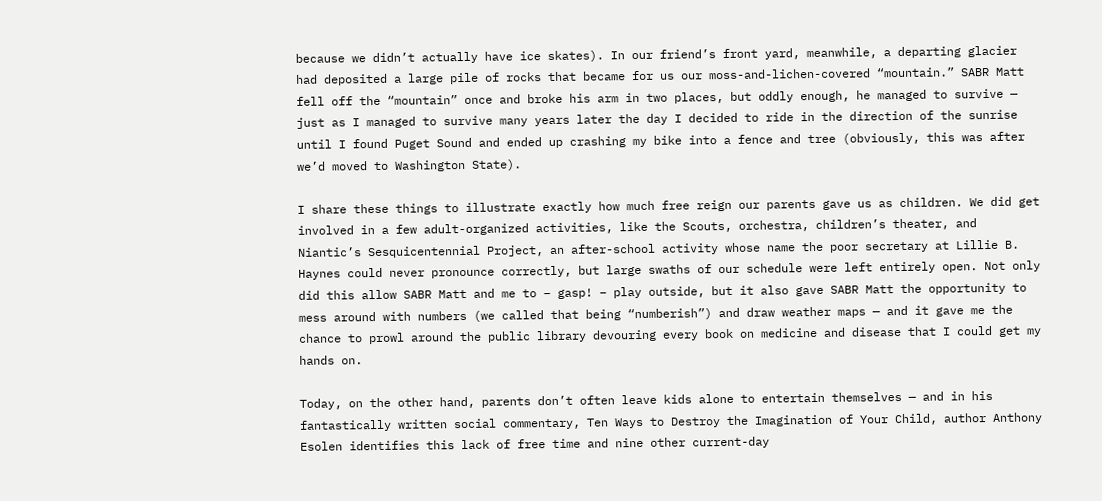because we didn’t actually have ice skates). In our friend’s front yard, meanwhile, a departing glacier had deposited a large pile of rocks that became for us our moss-and-lichen-covered “mountain.” SABR Matt fell off the “mountain” once and broke his arm in two places, but oddly enough, he managed to survive — just as I managed to survive many years later the day I decided to ride in the direction of the sunrise until I found Puget Sound and ended up crashing my bike into a fence and tree (obviously, this was after we’d moved to Washington State).

I share these things to illustrate exactly how much free reign our parents gave us as children. We did get involved in a few adult-organized activities, like the Scouts, orchestra, children’s theater, and Niantic’s Sesquicentennial Project, an after-school activity whose name the poor secretary at Lillie B. Haynes could never pronounce correctly, but large swaths of our schedule were left entirely open. Not only did this allow SABR Matt and me to – gasp! – play outside, but it also gave SABR Matt the opportunity to mess around with numbers (we called that being “numberish”) and draw weather maps — and it gave me the chance to prowl around the public library devouring every book on medicine and disease that I could get my hands on.

Today, on the other hand, parents don’t often leave kids alone to entertain themselves — and in his fantastically written social commentary, Ten Ways to Destroy the Imagination of Your Child, author Anthony Esolen identifies this lack of free time and nine other current-day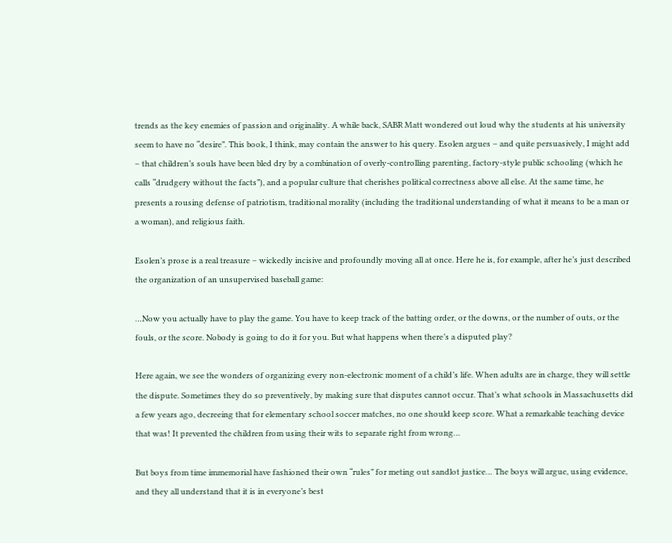trends as the key enemies of passion and originality. A while back, SABR Matt wondered out loud why the students at his university seem to have no “desire”. This book, I think, may contain the answer to his query. Esolen argues – and quite persuasively, I might add – that children’s souls have been bled dry by a combination of overly-controlling parenting, factory-style public schooling (which he calls “drudgery without the facts”), and a popular culture that cherishes political correctness above all else. At the same time, he presents a rousing defense of patriotism, traditional morality (including the traditional understanding of what it means to be a man or a woman), and religious faith.

Esolen’s prose is a real treasure – wickedly incisive and profoundly moving all at once. Here he is, for example, after he’s just described the organization of an unsupervised baseball game:

…Now you actually have to play the game. You have to keep track of the batting order, or the downs, or the number of outs, or the fouls, or the score. Nobody is going to do it for you. But what happens when there’s a disputed play?

Here again, we see the wonders of organizing every non-electronic moment of a child’s life. When adults are in charge, they will settle the dispute. Sometimes they do so preventively, by making sure that disputes cannot occur. That’s what schools in Massachusetts did a few years ago, decreeing that for elementary school soccer matches, no one should keep score. What a remarkable teaching device that was! It prevented the children from using their wits to separate right from wrong…

But boys from time immemorial have fashioned their own “rules” for meting out sandlot justice… The boys will argue, using evidence, and they all understand that it is in everyone’s best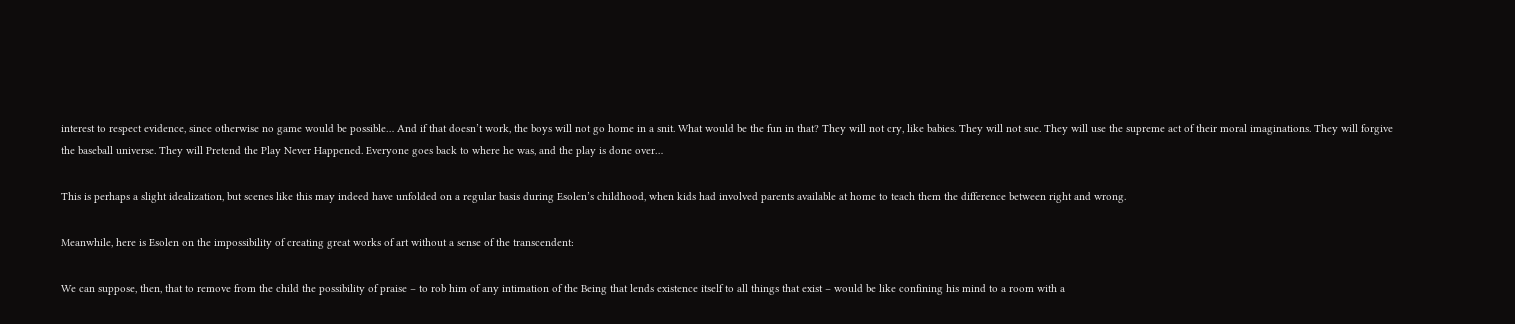interest to respect evidence, since otherwise no game would be possible… And if that doesn’t work, the boys will not go home in a snit. What would be the fun in that? They will not cry, like babies. They will not sue. They will use the supreme act of their moral imaginations. They will forgive the baseball universe. They will Pretend the Play Never Happened. Everyone goes back to where he was, and the play is done over…

This is perhaps a slight idealization, but scenes like this may indeed have unfolded on a regular basis during Esolen’s childhood, when kids had involved parents available at home to teach them the difference between right and wrong.

Meanwhile, here is Esolen on the impossibility of creating great works of art without a sense of the transcendent:

We can suppose, then, that to remove from the child the possibility of praise – to rob him of any intimation of the Being that lends existence itself to all things that exist – would be like confining his mind to a room with a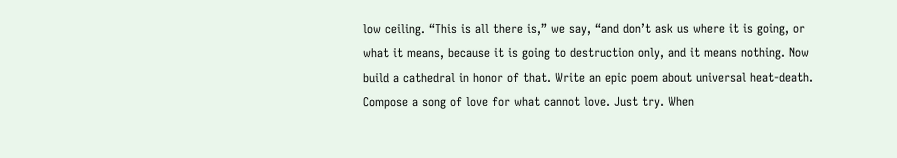low ceiling. “This is all there is,” we say, “and don’t ask us where it is going, or what it means, because it is going to destruction only, and it means nothing. Now build a cathedral in honor of that. Write an epic poem about universal heat-death. Compose a song of love for what cannot love. Just try. When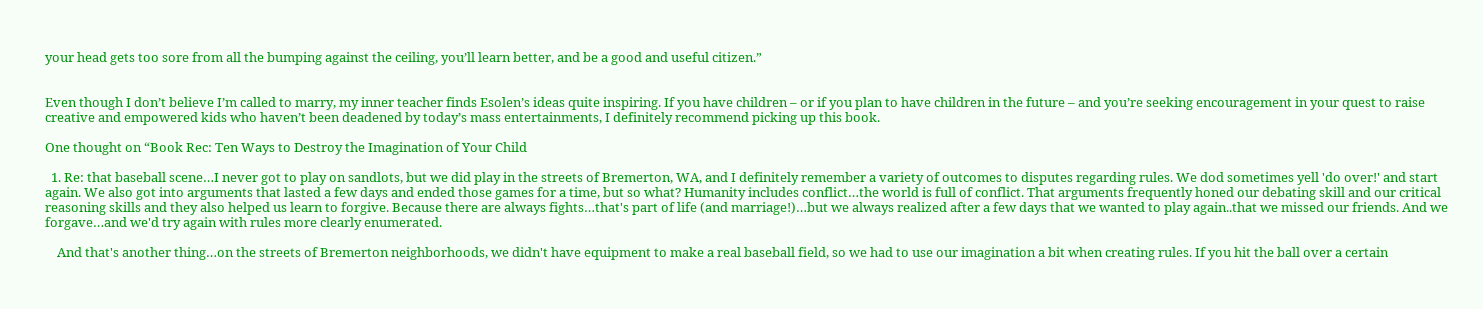your head gets too sore from all the bumping against the ceiling, you’ll learn better, and be a good and useful citizen.”


Even though I don’t believe I’m called to marry, my inner teacher finds Esolen’s ideas quite inspiring. If you have children – or if you plan to have children in the future – and you’re seeking encouragement in your quest to raise creative and empowered kids who haven’t been deadened by today’s mass entertainments, I definitely recommend picking up this book.

One thought on “Book Rec: Ten Ways to Destroy the Imagination of Your Child

  1. Re: that baseball scene…I never got to play on sandlots, but we did play in the streets of Bremerton, WA, and I definitely remember a variety of outcomes to disputes regarding rules. We dod sometimes yell 'do over!' and start again. We also got into arguments that lasted a few days and ended those games for a time, but so what? Humanity includes conflict…the world is full of conflict. That arguments frequently honed our debating skill and our critical reasoning skills and they also helped us learn to forgive. Because there are always fights…that's part of life (and marriage!)…but we always realized after a few days that we wanted to play again..that we missed our friends. And we forgave…and we'd try again with rules more clearly enumerated.

    And that's another thing…on the streets of Bremerton neighborhoods, we didn't have equipment to make a real baseball field, so we had to use our imagination a bit when creating rules. If you hit the ball over a certain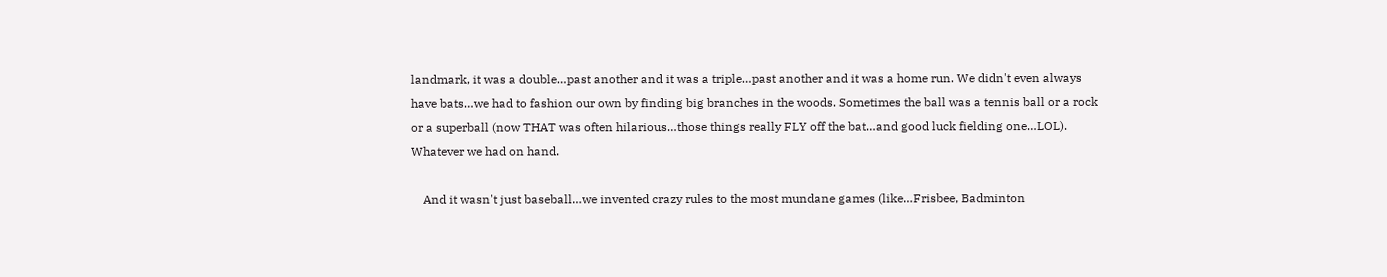landmark, it was a double…past another and it was a triple…past another and it was a home run. We didn't even always have bats…we had to fashion our own by finding big branches in the woods. Sometimes the ball was a tennis ball or a rock or a superball (now THAT was often hilarious…those things really FLY off the bat…and good luck fielding one…LOL). Whatever we had on hand.

    And it wasn't just baseball…we invented crazy rules to the most mundane games (like…Frisbee, Badminton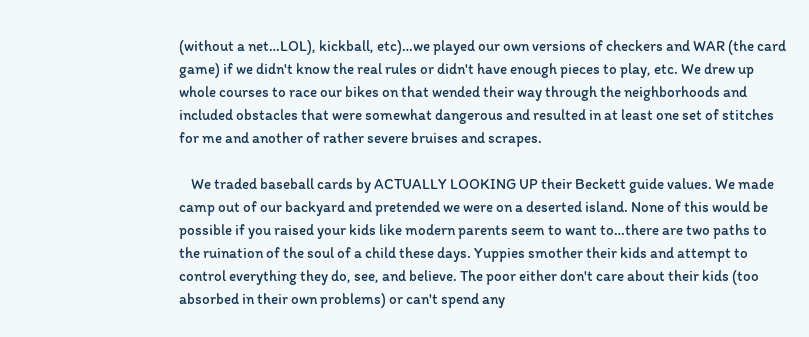(without a net…LOL), kickball, etc)…we played our own versions of checkers and WAR (the card game) if we didn't know the real rules or didn't have enough pieces to play, etc. We drew up whole courses to race our bikes on that wended their way through the neighborhoods and included obstacles that were somewhat dangerous and resulted in at least one set of stitches for me and another of rather severe bruises and scrapes.

    We traded baseball cards by ACTUALLY LOOKING UP their Beckett guide values. We made camp out of our backyard and pretended we were on a deserted island. None of this would be possible if you raised your kids like modern parents seem to want to…there are two paths to the ruination of the soul of a child these days. Yuppies smother their kids and attempt to control everything they do, see, and believe. The poor either don't care about their kids (too absorbed in their own problems) or can't spend any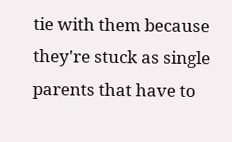tie with them because they're stuck as single parents that have to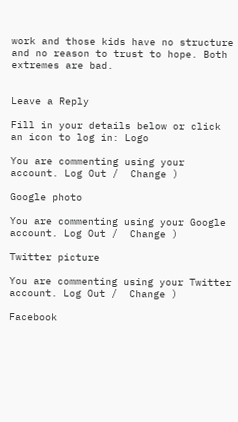work and those kids have no structure and no reason to trust to hope. Both extremes are bad.


Leave a Reply

Fill in your details below or click an icon to log in: Logo

You are commenting using your account. Log Out /  Change )

Google photo

You are commenting using your Google account. Log Out /  Change )

Twitter picture

You are commenting using your Twitter account. Log Out /  Change )

Facebook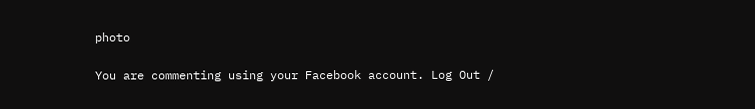photo

You are commenting using your Facebook account. Log Out /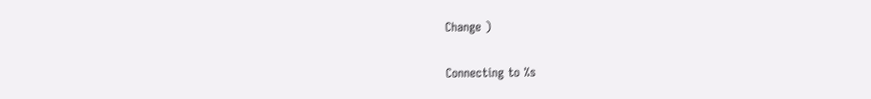Change )

Connecting to %s